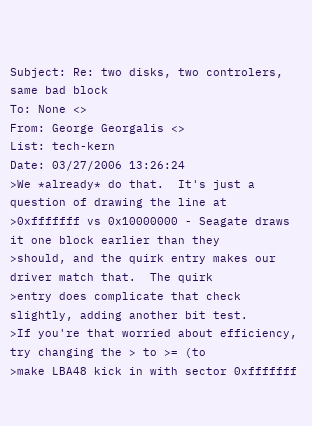Subject: Re: two disks, two controlers, same bad block
To: None <>
From: George Georgalis <>
List: tech-kern
Date: 03/27/2006 13:26:24
>We *already* do that.  It's just a question of drawing the line at
>0xfffffff vs 0x10000000 - Seagate draws it one block earlier than they
>should, and the quirk entry makes our driver match that.  The quirk
>entry does complicate that check slightly, adding another bit test.
>If you're that worried about efficiency, try changing the > to >= (to
>make LBA48 kick in with sector 0xfffffff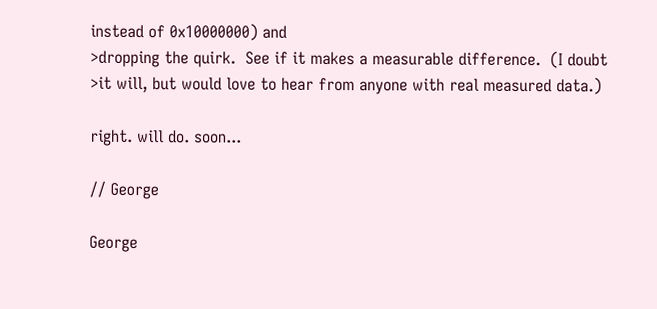instead of 0x10000000) and
>dropping the quirk.  See if it makes a measurable difference.  (I doubt
>it will, but would love to hear from anyone with real measured data.)

right. will do. soon...

// George

George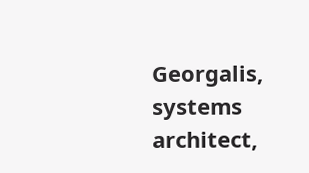Georgalis, systems architect,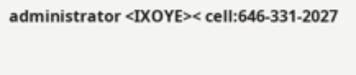administrator <IXOYE>< cell:646-331-2027